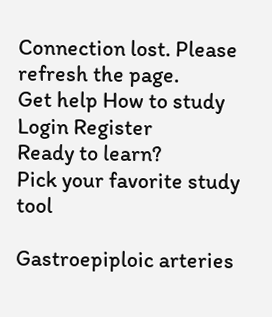Connection lost. Please refresh the page.
Get help How to study Login Register
Ready to learn?
Pick your favorite study tool

Gastroepiploic arteries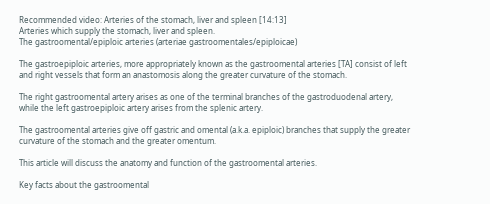Recommended video: Arteries of the stomach, liver and spleen [14:13]
Arteries which supply the stomach, liver and spleen.
The gastroomental/epiploic arteries (arteriae gastroomentales/epiploicae)

The gastroepiploic arteries, more appropriately known as the gastroomental arteries [TA] consist of left and right vessels that form an anastomosis along the greater curvature of the stomach.

The right gastroomental artery arises as one of the terminal branches of the gastroduodenal artery, while the left gastroepiploic artery arises from the splenic artery.

The gastroomental arteries give off gastric and omental (a.k.a. epiploic) branches that supply the greater curvature of the stomach and the greater omentum.

This article will discuss the anatomy and function of the gastroomental arteries.

Key facts about the gastroomental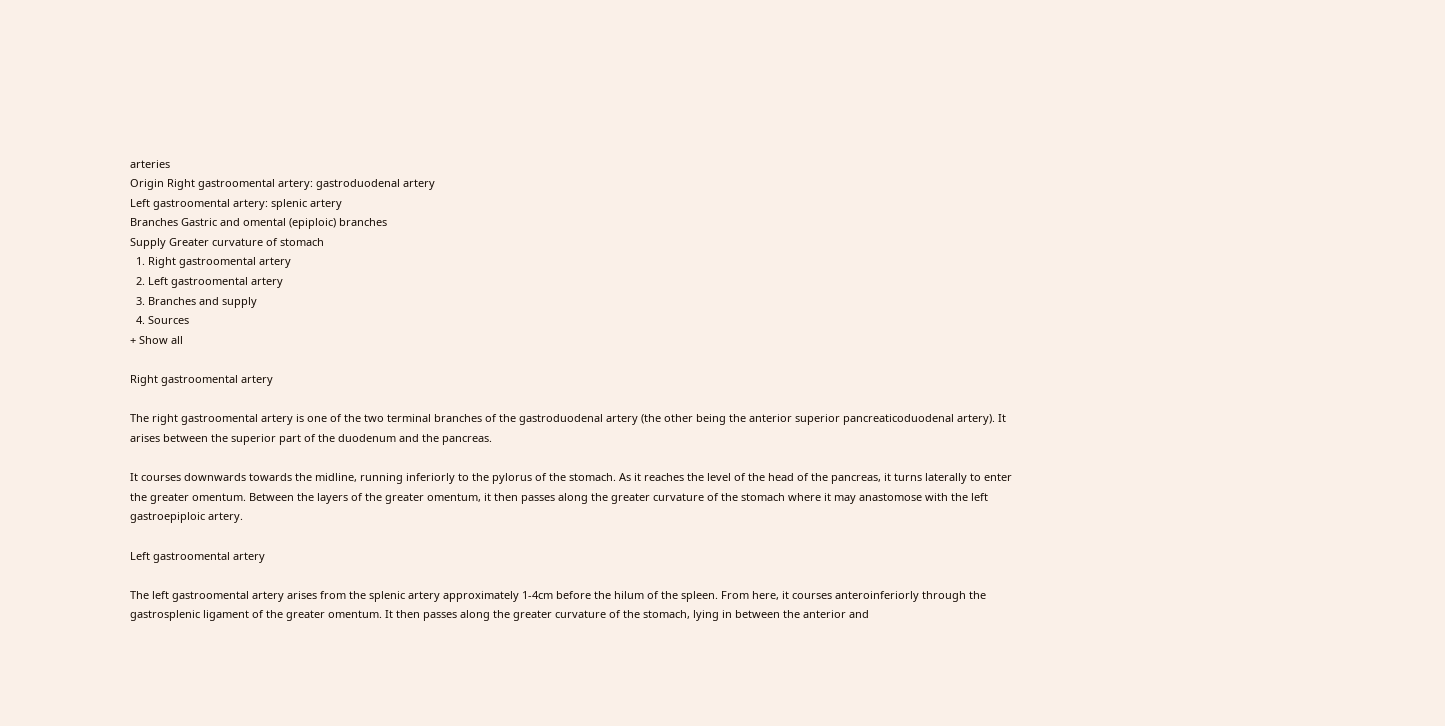arteries
Origin Right gastroomental artery: gastroduodenal artery
Left gastroomental artery: splenic artery
Branches Gastric and omental (epiploic) branches
Supply Greater curvature of stomach
  1. Right gastroomental artery
  2. Left gastroomental artery
  3. Branches and supply
  4. Sources
+ Show all

Right gastroomental artery

The right gastroomental artery is one of the two terminal branches of the gastroduodenal artery (the other being the anterior superior pancreaticoduodenal artery). It arises between the superior part of the duodenum and the pancreas.

It courses downwards towards the midline, running inferiorly to the pylorus of the stomach. As it reaches the level of the head of the pancreas, it turns laterally to enter the greater omentum. Between the layers of the greater omentum, it then passes along the greater curvature of the stomach where it may anastomose with the left gastroepiploic artery.

Left gastroomental artery

The left gastroomental artery arises from the splenic artery approximately 1-4cm before the hilum of the spleen. From here, it courses anteroinferiorly through the gastrosplenic ligament of the greater omentum. It then passes along the greater curvature of the stomach, lying in between the anterior and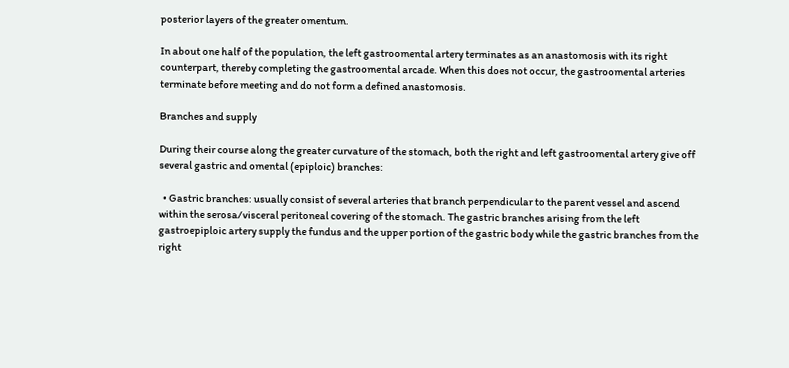posterior layers of the greater omentum.

In about one half of the population, the left gastroomental artery terminates as an anastomosis with its right counterpart, thereby completing the gastroomental arcade. When this does not occur, the gastroomental arteries terminate before meeting and do not form a defined anastomosis.

Branches and supply

During their course along the greater curvature of the stomach, both the right and left gastroomental artery give off several gastric and omental (epiploic) branches:

  • Gastric branches: usually consist of several arteries that branch perpendicular to the parent vessel and ascend within the serosa/visceral peritoneal covering of the stomach. The gastric branches arising from the left gastroepiploic artery supply the fundus and the upper portion of the gastric body while the gastric branches from the right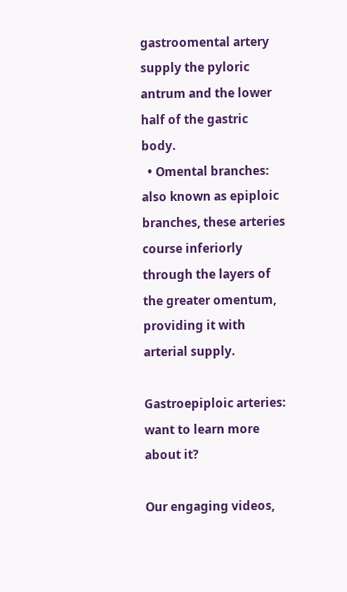gastroomental artery supply the pyloric antrum and the lower half of the gastric body.
  • Omental branches: also known as epiploic branches, these arteries course inferiorly through the layers of the greater omentum, providing it with arterial supply.

Gastroepiploic arteries: want to learn more about it?

Our engaging videos,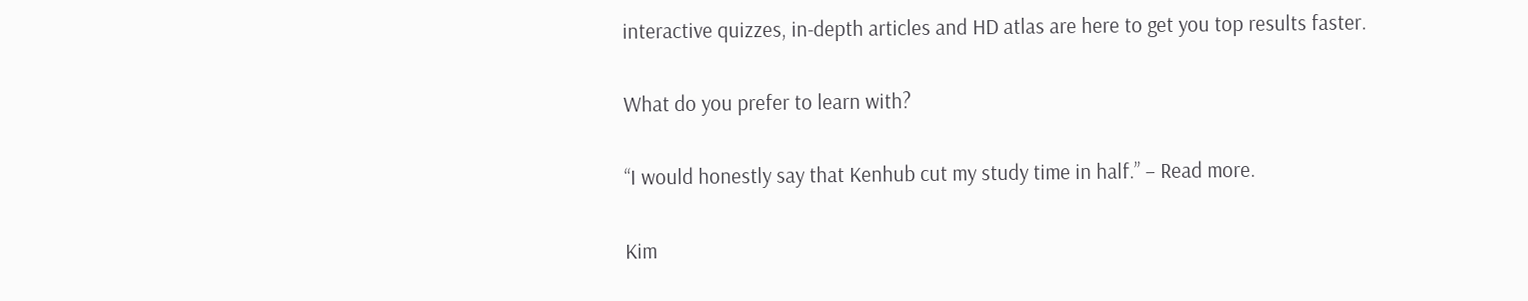interactive quizzes, in-depth articles and HD atlas are here to get you top results faster.

What do you prefer to learn with?

“I would honestly say that Kenhub cut my study time in half.” – Read more.

Kim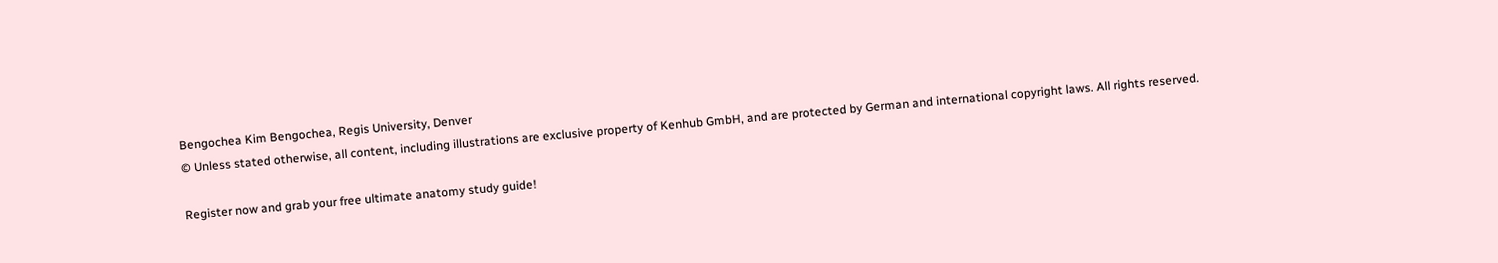Bengochea Kim Bengochea, Regis University, Denver
© Unless stated otherwise, all content, including illustrations are exclusive property of Kenhub GmbH, and are protected by German and international copyright laws. All rights reserved.

Register now and grab your free ultimate anatomy study guide!